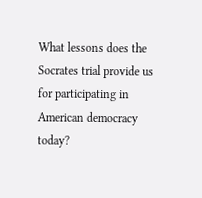What lessons does the Socrates trial provide us for participating in American democracy today?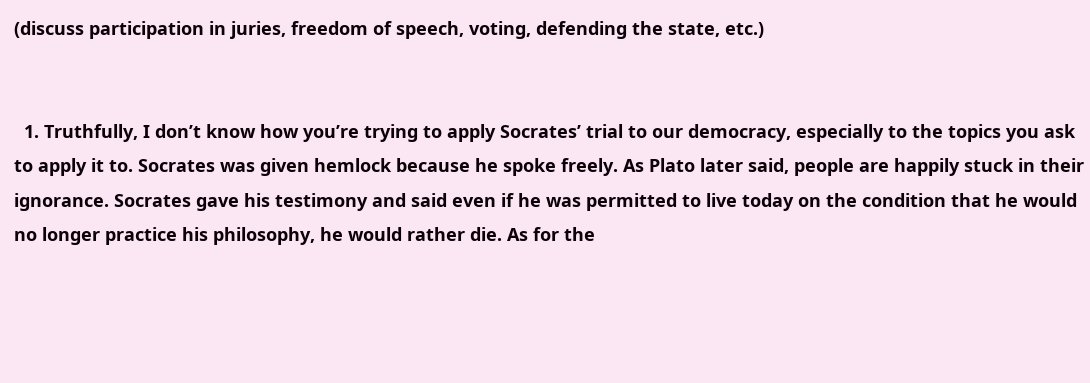(discuss participation in juries, freedom of speech, voting, defending the state, etc.)


  1. Truthfully, I don’t know how you’re trying to apply Socrates’ trial to our democracy, especially to the topics you ask to apply it to. Socrates was given hemlock because he spoke freely. As Plato later said, people are happily stuck in their ignorance. Socrates gave his testimony and said even if he was permitted to live today on the condition that he would no longer practice his philosophy, he would rather die. As for the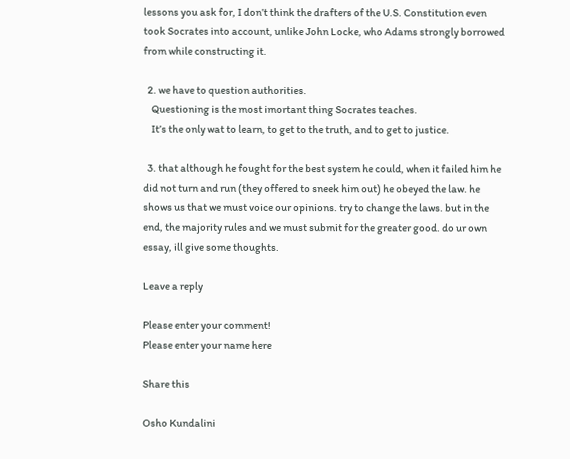lessons you ask for, I don’t think the drafters of the U.S. Constitution even took Socrates into account, unlike John Locke, who Adams strongly borrowed from while constructing it.

  2. we have to question authorities.
    Questioning is the most imortant thing Socrates teaches.
    It’s the only wat to learn, to get to the truth, and to get to justice.

  3. that although he fought for the best system he could, when it failed him he did not turn and run (they offered to sneek him out) he obeyed the law. he shows us that we must voice our opinions. try to change the laws. but in the end, the majority rules and we must submit for the greater good. do ur own essay, ill give some thoughts.

Leave a reply

Please enter your comment!
Please enter your name here

Share this

Osho Kundalini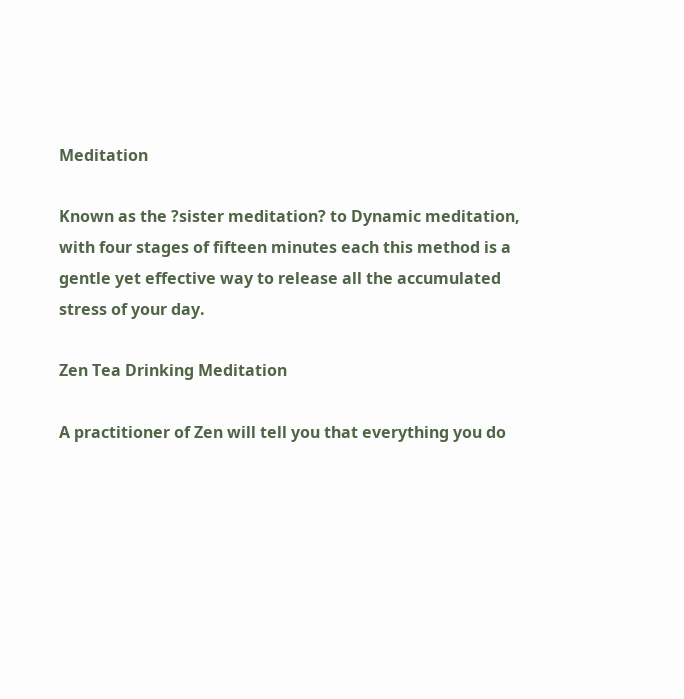Meditation

Known as the ?sister meditation? to Dynamic meditation, with four stages of fifteen minutes each this method is a gentle yet effective way to release all the accumulated stress of your day.

Zen Tea Drinking Meditation

A practitioner of Zen will tell you that everything you do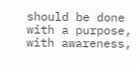should be done with a purpose, with awareness,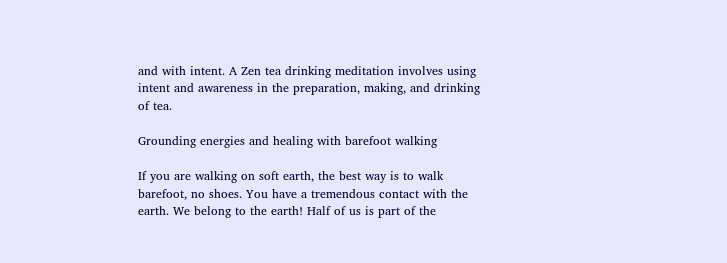and with intent. A Zen tea drinking meditation involves using intent and awareness in the preparation, making, and drinking of tea.

Grounding energies and healing with barefoot walking

If you are walking on soft earth, the best way is to walk barefoot, no shoes. You have a tremendous contact with the earth. We belong to the earth! Half of us is part of the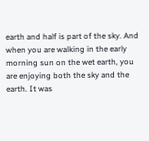earth and half is part of the sky. And when you are walking in the early morning sun on the wet earth, you are enjoying both the sky and the earth. It was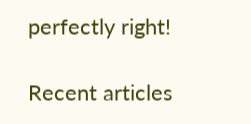perfectly right!

Recent articles